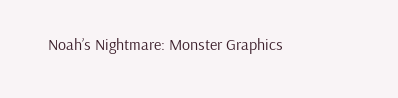Noah’s Nightmare: Monster Graphics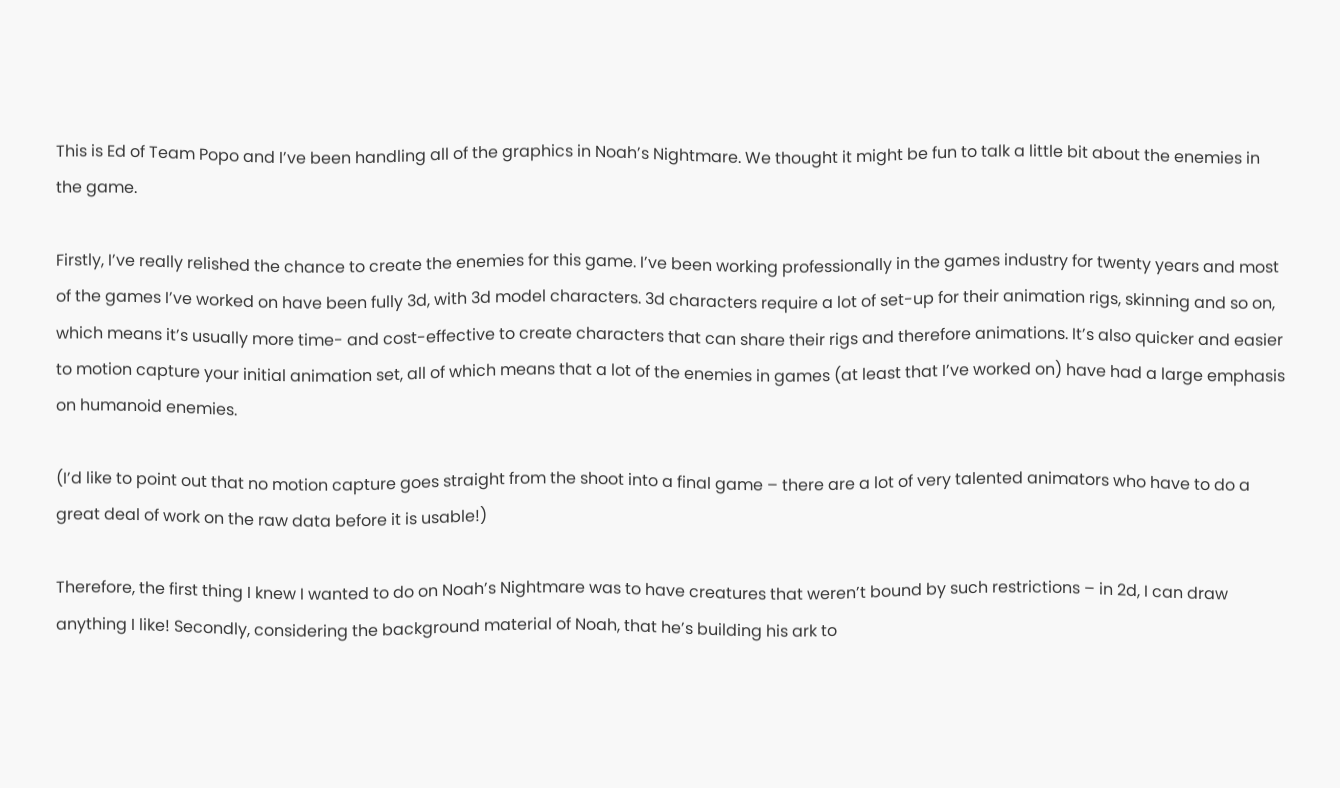This is Ed of Team Popo and I’ve been handling all of the graphics in Noah’s Nightmare. We thought it might be fun to talk a little bit about the enemies in the game.

Firstly, I’ve really relished the chance to create the enemies for this game. I’ve been working professionally in the games industry for twenty years and most of the games I’ve worked on have been fully 3d, with 3d model characters. 3d characters require a lot of set-up for their animation rigs, skinning and so on, which means it’s usually more time- and cost-effective to create characters that can share their rigs and therefore animations. It’s also quicker and easier to motion capture your initial animation set, all of which means that a lot of the enemies in games (at least that I’ve worked on) have had a large emphasis on humanoid enemies.

(I’d like to point out that no motion capture goes straight from the shoot into a final game – there are a lot of very talented animators who have to do a great deal of work on the raw data before it is usable!)

Therefore, the first thing I knew I wanted to do on Noah’s Nightmare was to have creatures that weren’t bound by such restrictions – in 2d, I can draw anything I like! Secondly, considering the background material of Noah, that he’s building his ark to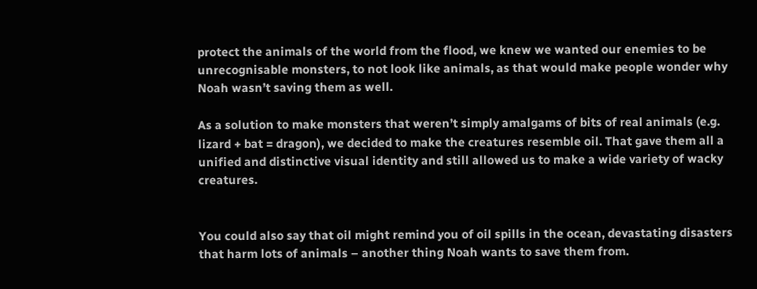protect the animals of the world from the flood, we knew we wanted our enemies to be unrecognisable monsters, to not look like animals, as that would make people wonder why Noah wasn’t saving them as well.

As a solution to make monsters that weren’t simply amalgams of bits of real animals (e.g. lizard + bat = dragon), we decided to make the creatures resemble oil. That gave them all a unified and distinctive visual identity and still allowed us to make a wide variety of wacky creatures.


You could also say that oil might remind you of oil spills in the ocean, devastating disasters that harm lots of animals – another thing Noah wants to save them from.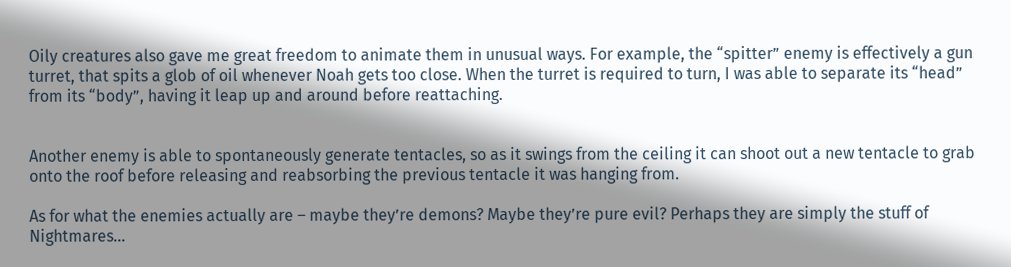Oily creatures also gave me great freedom to animate them in unusual ways. For example, the “spitter” enemy is effectively a gun turret, that spits a glob of oil whenever Noah gets too close. When the turret is required to turn, I was able to separate its “head” from its “body”, having it leap up and around before reattaching.


Another enemy is able to spontaneously generate tentacles, so as it swings from the ceiling it can shoot out a new tentacle to grab onto the roof before releasing and reabsorbing the previous tentacle it was hanging from.

As for what the enemies actually are – maybe they’re demons? Maybe they’re pure evil? Perhaps they are simply the stuff of Nightmares…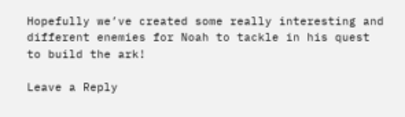Hopefully we’ve created some really interesting and different enemies for Noah to tackle in his quest to build the ark!

Leave a Reply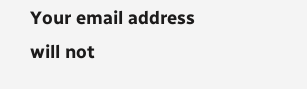Your email address will not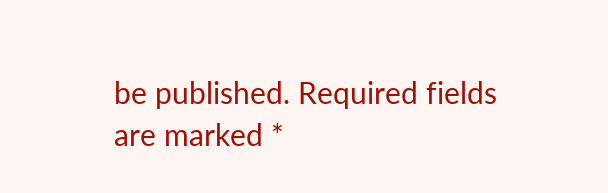be published. Required fields are marked *